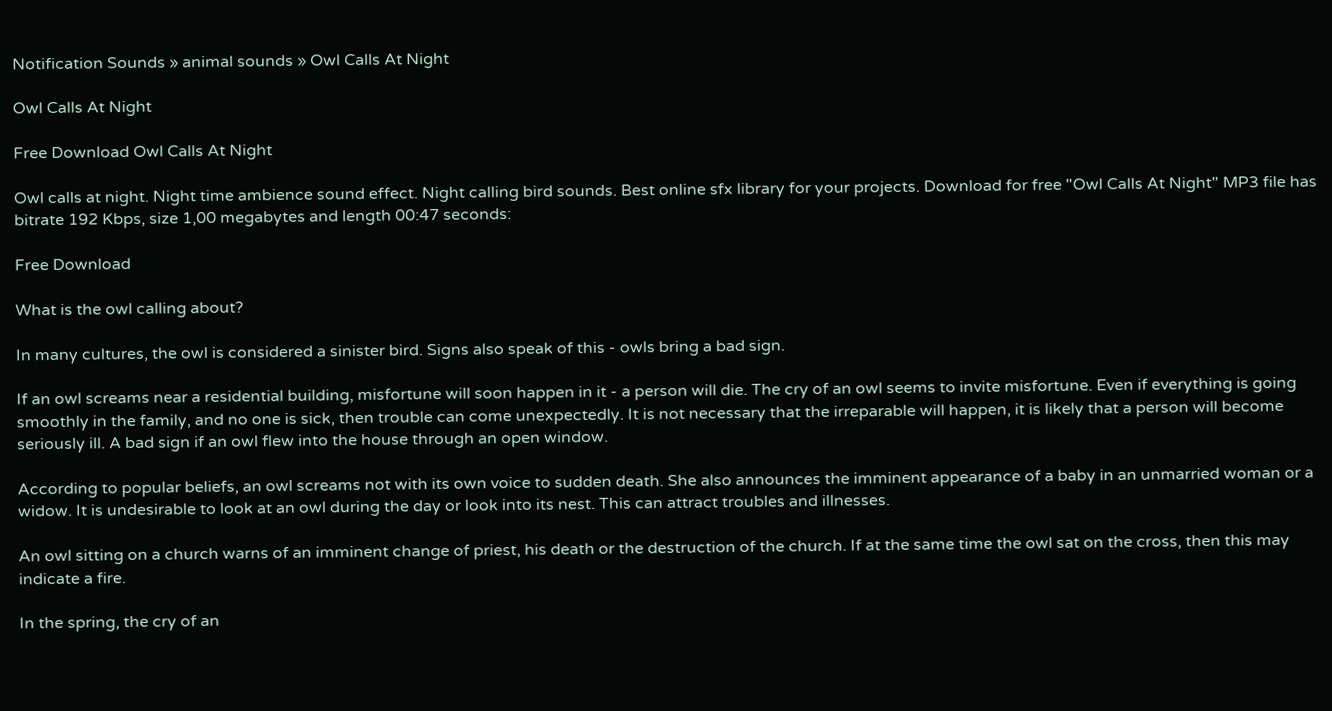Notification Sounds » animal sounds » Owl Calls At Night

Owl Calls At Night

Free Download Owl Calls At Night

Owl calls at night. Night time ambience sound effect. Night calling bird sounds. Best online sfx library for your projects. Download for free "Owl Calls At Night" MP3 file has bitrate 192 Kbps, size 1,00 megabytes and length 00:47 seconds:

Free Download

What is the owl calling about?

In many cultures, the owl is considered a sinister bird. Signs also speak of this - owls bring a bad sign.

If an owl screams near a residential building, misfortune will soon happen in it - a person will die. The cry of an owl seems to invite misfortune. Even if everything is going smoothly in the family, and no one is sick, then trouble can come unexpectedly. It is not necessary that the irreparable will happen, it is likely that a person will become seriously ill. A bad sign if an owl flew into the house through an open window.

According to popular beliefs, an owl screams not with its own voice to sudden death. She also announces the imminent appearance of a baby in an unmarried woman or a widow. It is undesirable to look at an owl during the day or look into its nest. This can attract troubles and illnesses.

An owl sitting on a church warns of an imminent change of priest, his death or the destruction of the church. If at the same time the owl sat on the cross, then this may indicate a fire.

In the spring, the cry of an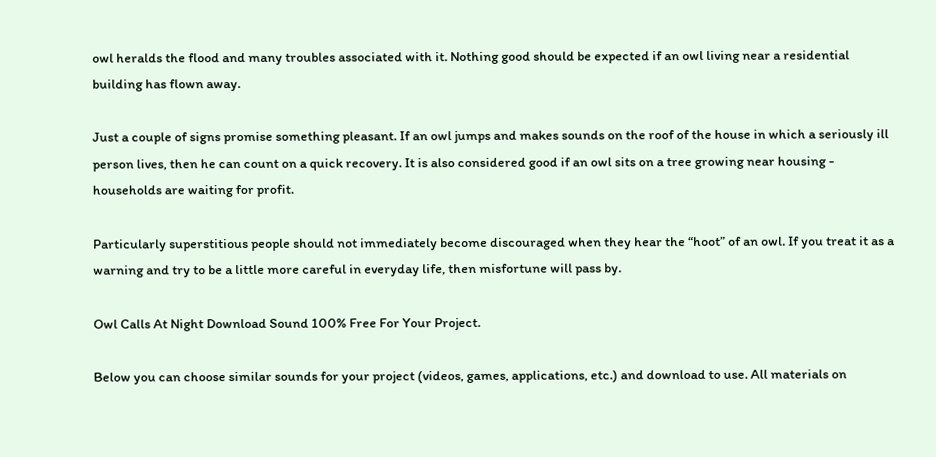owl heralds the flood and many troubles associated with it. Nothing good should be expected if an owl living near a residential building has flown away.

Just a couple of signs promise something pleasant. If an owl jumps and makes sounds on the roof of the house in which a seriously ill person lives, then he can count on a quick recovery. It is also considered good if an owl sits on a tree growing near housing - households are waiting for profit.

Particularly superstitious people should not immediately become discouraged when they hear the “hoot” of an owl. If you treat it as a warning and try to be a little more careful in everyday life, then misfortune will pass by.

Owl Calls At Night Download Sound 100% Free For Your Project.

Below you can choose similar sounds for your project (videos, games, applications, etc.) and download to use. All materials on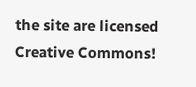the site are licensed Creative Commons!